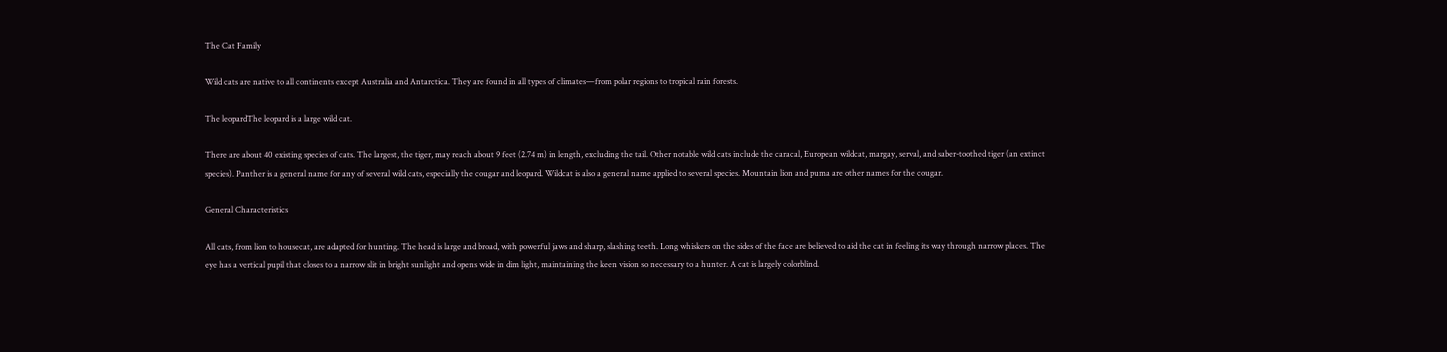The Cat Family

Wild cats are native to all continents except Australia and Antarctica. They are found in all types of climates—from polar regions to tropical rain forests.

The leopardThe leopard is a large wild cat.

There are about 40 existing species of cats. The largest, the tiger, may reach about 9 feet (2.74 m) in length, excluding the tail. Other notable wild cats include the caracal, European wildcat, margay, serval, and saber-toothed tiger (an extinct species). Panther is a general name for any of several wild cats, especially the cougar and leopard. Wildcat is also a general name applied to several species. Mountain lion and puma are other names for the cougar.

General Characteristics

All cats, from lion to housecat, are adapted for hunting. The head is large and broad, with powerful jaws and sharp, slashing teeth. Long whiskers on the sides of the face are believed to aid the cat in feeling its way through narrow places. The eye has a vertical pupil that closes to a narrow slit in bright sunlight and opens wide in dim light, maintaining the keen vision so necessary to a hunter. A cat is largely colorblind.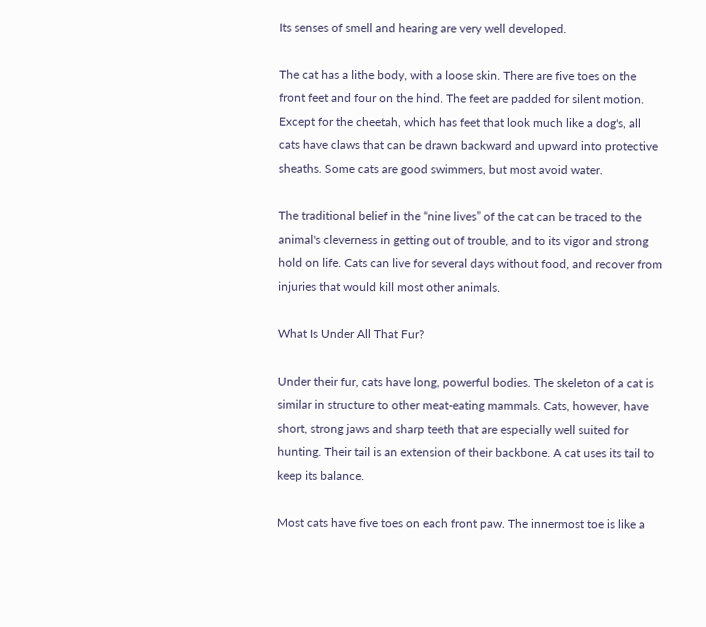Its senses of smell and hearing are very well developed.

The cat has a lithe body, with a loose skin. There are five toes on the front feet and four on the hind. The feet are padded for silent motion. Except for the cheetah, which has feet that look much like a dog's, all cats have claws that can be drawn backward and upward into protective sheaths. Some cats are good swimmers, but most avoid water.

The traditional belief in the “nine lives” of the cat can be traced to the animal's cleverness in getting out of trouble, and to its vigor and strong hold on life. Cats can live for several days without food, and recover from injuries that would kill most other animals.

What Is Under All That Fur?

Under their fur, cats have long, powerful bodies. The skeleton of a cat is similar in structure to other meat-eating mammals. Cats, however, have short, strong jaws and sharp teeth that are especially well suited for hunting. Their tail is an extension of their backbone. A cat uses its tail to keep its balance.

Most cats have five toes on each front paw. The innermost toe is like a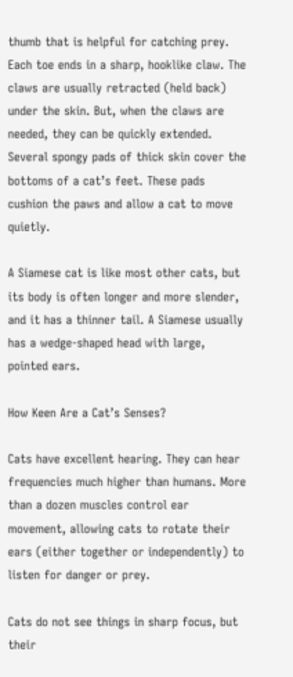thumb that is helpful for catching prey. Each toe ends in a sharp, hooklike claw. The claws are usually retracted (held back) under the skin. But, when the claws are needed, they can be quickly extended. Several spongy pads of thick skin cover the bottoms of a cat’s feet. These pads cushion the paws and allow a cat to move quietly.

A Siamese cat is like most other cats, but its body is often longer and more slender, and it has a thinner tail. A Siamese usually has a wedge-shaped head with large, pointed ears.

How Keen Are a Cat’s Senses?

Cats have excellent hearing. They can hear frequencies much higher than humans. More than a dozen muscles control ear movement, allowing cats to rotate their ears (either together or independently) to listen for danger or prey.

Cats do not see things in sharp focus, but their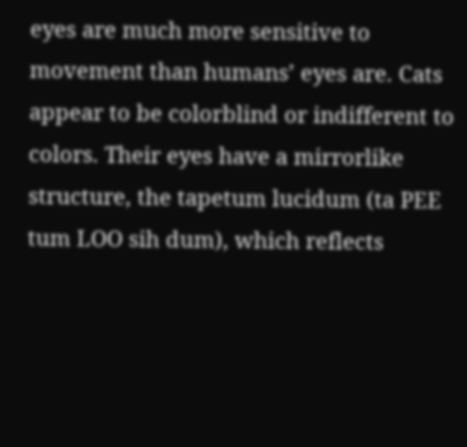eyes are much more sensitive to movement than humans’ eyes are. Cats appear to be colorblind or indifferent to colors. Their eyes have a mirrorlike structure, the tapetum lucidum (ta PEE tum LOO sih dum), which reflects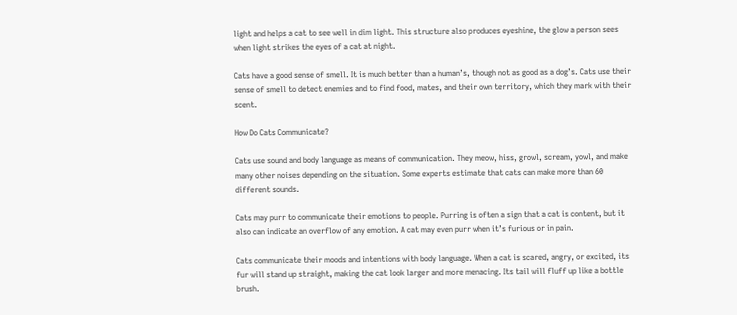light and helps a cat to see well in dim light. This structure also produces eyeshine, the glow a person sees when light strikes the eyes of a cat at night.

Cats have a good sense of smell. It is much better than a human’s, though not as good as a dog’s. Cats use their sense of smell to detect enemies and to find food, mates, and their own territory, which they mark with their scent.

How Do Cats Communicate?

Cats use sound and body language as means of communication. They meow, hiss, growl, scream, yowl, and make many other noises depending on the situation. Some experts estimate that cats can make more than 60 different sounds.

Cats may purr to communicate their emotions to people. Purring is often a sign that a cat is content, but it also can indicate an overflow of any emotion. A cat may even purr when it’s furious or in pain.

Cats communicate their moods and intentions with body language. When a cat is scared, angry, or excited, its fur will stand up straight, making the cat look larger and more menacing. Its tail will fluff up like a bottle brush.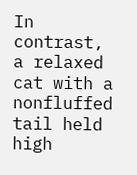In contrast, a relaxed cat with a nonfluffed tail held high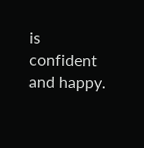is confident and happy.